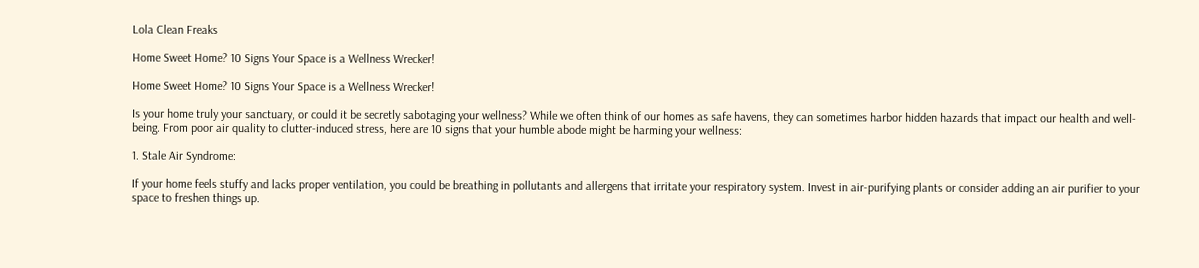Lola Clean Freaks

Home Sweet Home? 10 Signs Your Space is a Wellness Wrecker!

Home Sweet Home? 10 Signs Your Space is a Wellness Wrecker!

Is your home truly your sanctuary, or could it be secretly sabotaging your wellness? While we often think of our homes as safe havens, they can sometimes harbor hidden hazards that impact our health and well-being. From poor air quality to clutter-induced stress, here are 10 signs that your humble abode might be harming your wellness:

1. Stale Air Syndrome:

If your home feels stuffy and lacks proper ventilation, you could be breathing in pollutants and allergens that irritate your respiratory system. Invest in air-purifying plants or consider adding an air purifier to your space to freshen things up.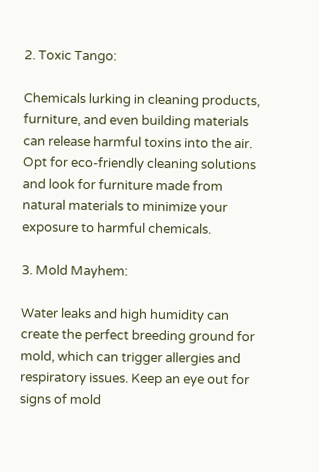2. Toxic Tango:

Chemicals lurking in cleaning products, furniture, and even building materials can release harmful toxins into the air. Opt for eco-friendly cleaning solutions and look for furniture made from natural materials to minimize your exposure to harmful chemicals.

3. Mold Mayhem:

Water leaks and high humidity can create the perfect breeding ground for mold, which can trigger allergies and respiratory issues. Keep an eye out for signs of mold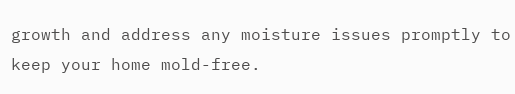growth and address any moisture issues promptly to keep your home mold-free.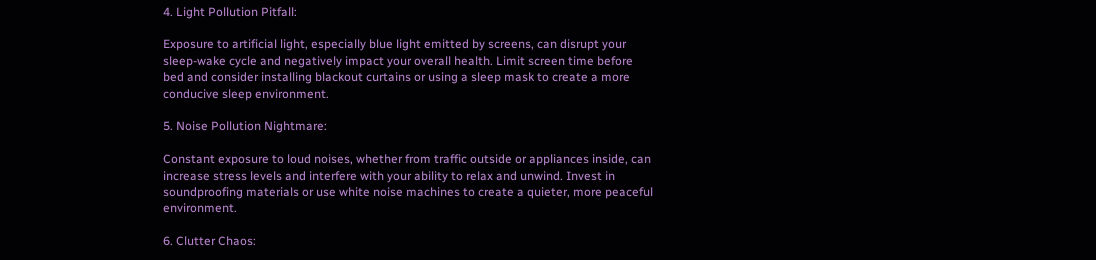4. Light Pollution Pitfall:

Exposure to artificial light, especially blue light emitted by screens, can disrupt your sleep-wake cycle and negatively impact your overall health. Limit screen time before bed and consider installing blackout curtains or using a sleep mask to create a more conducive sleep environment.

5. Noise Pollution Nightmare:

Constant exposure to loud noises, whether from traffic outside or appliances inside, can increase stress levels and interfere with your ability to relax and unwind. Invest in soundproofing materials or use white noise machines to create a quieter, more peaceful environment.

6. Clutter Chaos: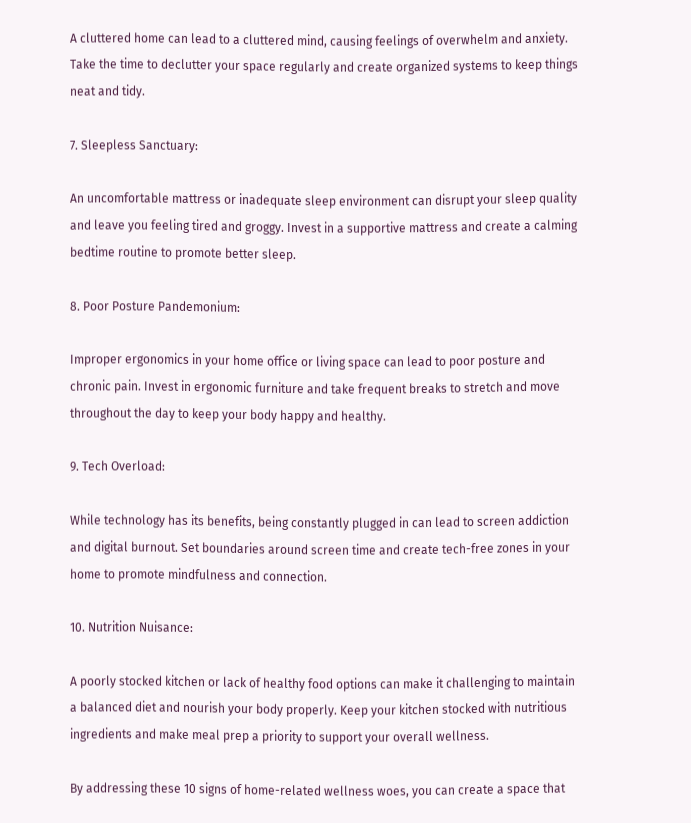A cluttered home can lead to a cluttered mind, causing feelings of overwhelm and anxiety. Take the time to declutter your space regularly and create organized systems to keep things neat and tidy.

7. Sleepless Sanctuary:

An uncomfortable mattress or inadequate sleep environment can disrupt your sleep quality and leave you feeling tired and groggy. Invest in a supportive mattress and create a calming bedtime routine to promote better sleep.

8. Poor Posture Pandemonium:

Improper ergonomics in your home office or living space can lead to poor posture and chronic pain. Invest in ergonomic furniture and take frequent breaks to stretch and move throughout the day to keep your body happy and healthy.

9. Tech Overload:

While technology has its benefits, being constantly plugged in can lead to screen addiction and digital burnout. Set boundaries around screen time and create tech-free zones in your home to promote mindfulness and connection.

10. Nutrition Nuisance:

A poorly stocked kitchen or lack of healthy food options can make it challenging to maintain a balanced diet and nourish your body properly. Keep your kitchen stocked with nutritious ingredients and make meal prep a priority to support your overall wellness.

By addressing these 10 signs of home-related wellness woes, you can create a space that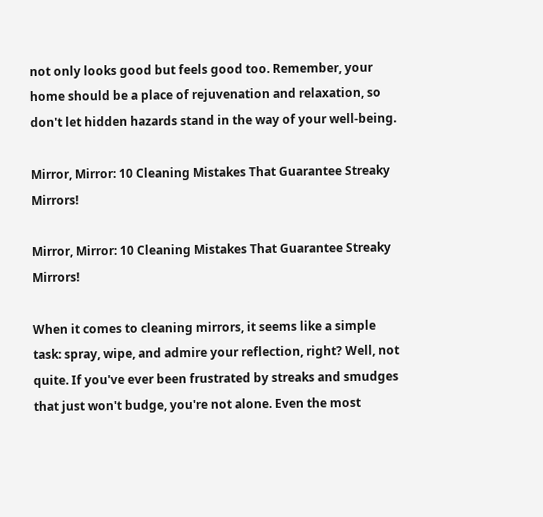not only looks good but feels good too. Remember, your home should be a place of rejuvenation and relaxation, so don't let hidden hazards stand in the way of your well-being.

Mirror, Mirror: 10 Cleaning Mistakes That Guarantee Streaky Mirrors!

Mirror, Mirror: 10 Cleaning Mistakes That Guarantee Streaky Mirrors!

When it comes to cleaning mirrors, it seems like a simple task: spray, wipe, and admire your reflection, right? Well, not quite. If you've ever been frustrated by streaks and smudges that just won't budge, you're not alone. Even the most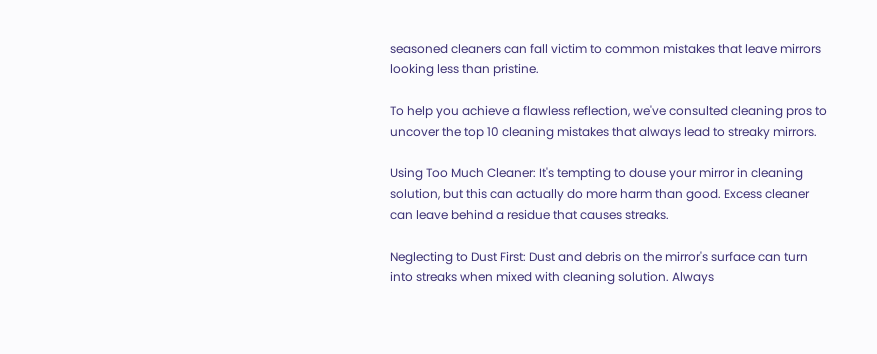seasoned cleaners can fall victim to common mistakes that leave mirrors looking less than pristine.

To help you achieve a flawless reflection, we've consulted cleaning pros to uncover the top 10 cleaning mistakes that always lead to streaky mirrors.

Using Too Much Cleaner: It's tempting to douse your mirror in cleaning solution, but this can actually do more harm than good. Excess cleaner can leave behind a residue that causes streaks.

Neglecting to Dust First: Dust and debris on the mirror's surface can turn into streaks when mixed with cleaning solution. Always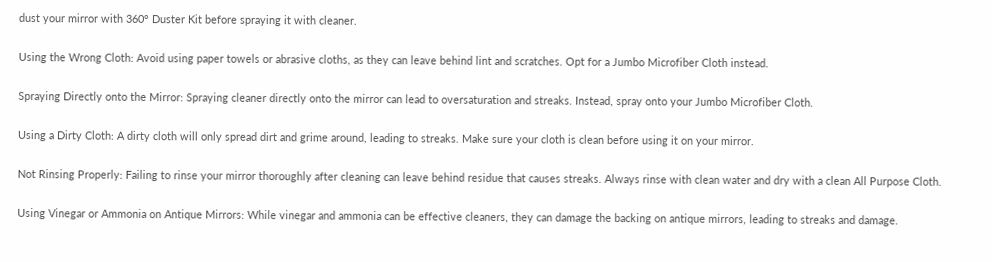dust your mirror with 360° Duster Kit before spraying it with cleaner.

Using the Wrong Cloth: Avoid using paper towels or abrasive cloths, as they can leave behind lint and scratches. Opt for a Jumbo Microfiber Cloth instead.

Spraying Directly onto the Mirror: Spraying cleaner directly onto the mirror can lead to oversaturation and streaks. Instead, spray onto your Jumbo Microfiber Cloth.

Using a Dirty Cloth: A dirty cloth will only spread dirt and grime around, leading to streaks. Make sure your cloth is clean before using it on your mirror.

Not Rinsing Properly: Failing to rinse your mirror thoroughly after cleaning can leave behind residue that causes streaks. Always rinse with clean water and dry with a clean All Purpose Cloth.

Using Vinegar or Ammonia on Antique Mirrors: While vinegar and ammonia can be effective cleaners, they can damage the backing on antique mirrors, leading to streaks and damage.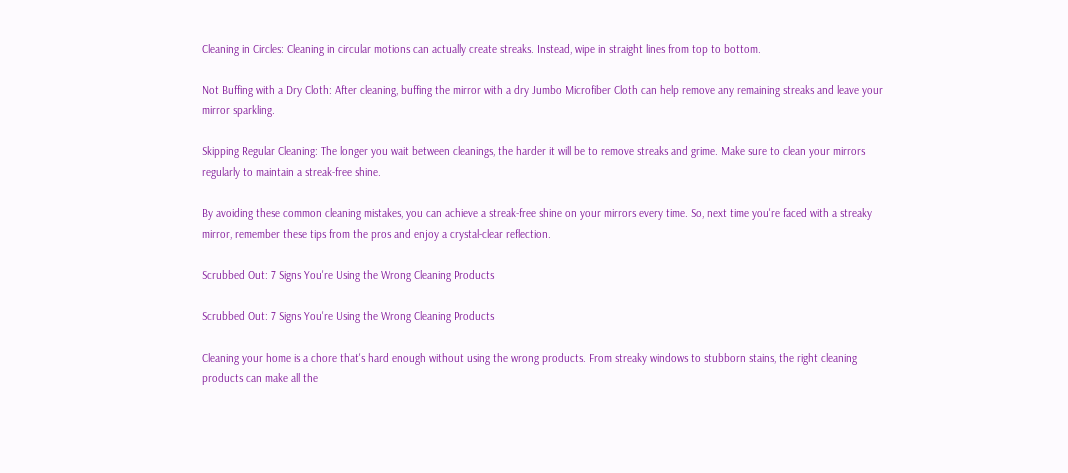Cleaning in Circles: Cleaning in circular motions can actually create streaks. Instead, wipe in straight lines from top to bottom.

Not Buffing with a Dry Cloth: After cleaning, buffing the mirror with a dry Jumbo Microfiber Cloth can help remove any remaining streaks and leave your mirror sparkling.

Skipping Regular Cleaning: The longer you wait between cleanings, the harder it will be to remove streaks and grime. Make sure to clean your mirrors regularly to maintain a streak-free shine.

By avoiding these common cleaning mistakes, you can achieve a streak-free shine on your mirrors every time. So, next time you're faced with a streaky mirror, remember these tips from the pros and enjoy a crystal-clear reflection.

Scrubbed Out: 7 Signs You're Using the Wrong Cleaning Products

Scrubbed Out: 7 Signs You're Using the Wrong Cleaning Products

Cleaning your home is a chore that's hard enough without using the wrong products. From streaky windows to stubborn stains, the right cleaning products can make all the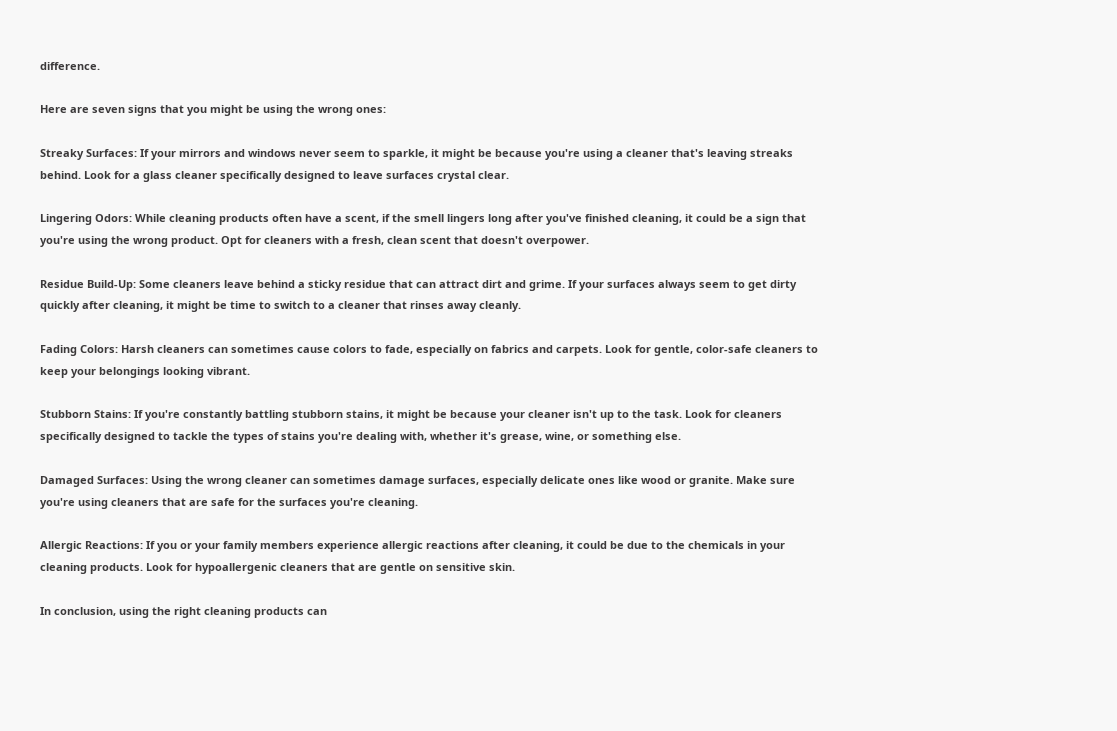difference.

Here are seven signs that you might be using the wrong ones:

Streaky Surfaces: If your mirrors and windows never seem to sparkle, it might be because you're using a cleaner that's leaving streaks behind. Look for a glass cleaner specifically designed to leave surfaces crystal clear.

Lingering Odors: While cleaning products often have a scent, if the smell lingers long after you've finished cleaning, it could be a sign that you're using the wrong product. Opt for cleaners with a fresh, clean scent that doesn't overpower.

Residue Build-Up: Some cleaners leave behind a sticky residue that can attract dirt and grime. If your surfaces always seem to get dirty quickly after cleaning, it might be time to switch to a cleaner that rinses away cleanly.

Fading Colors: Harsh cleaners can sometimes cause colors to fade, especially on fabrics and carpets. Look for gentle, color-safe cleaners to keep your belongings looking vibrant.

Stubborn Stains: If you're constantly battling stubborn stains, it might be because your cleaner isn't up to the task. Look for cleaners specifically designed to tackle the types of stains you're dealing with, whether it's grease, wine, or something else.

Damaged Surfaces: Using the wrong cleaner can sometimes damage surfaces, especially delicate ones like wood or granite. Make sure you're using cleaners that are safe for the surfaces you're cleaning.

Allergic Reactions: If you or your family members experience allergic reactions after cleaning, it could be due to the chemicals in your cleaning products. Look for hypoallergenic cleaners that are gentle on sensitive skin.

In conclusion, using the right cleaning products can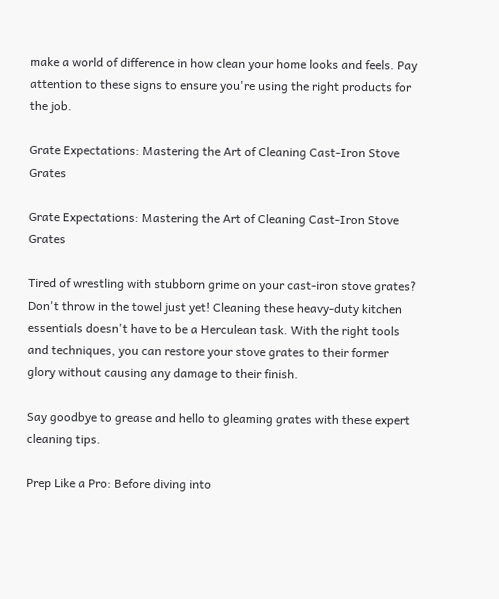make a world of difference in how clean your home looks and feels. Pay attention to these signs to ensure you're using the right products for the job.

Grate Expectations: Mastering the Art of Cleaning Cast-Iron Stove Grates

Grate Expectations: Mastering the Art of Cleaning Cast-Iron Stove Grates

Tired of wrestling with stubborn grime on your cast-iron stove grates? Don't throw in the towel just yet! Cleaning these heavy-duty kitchen essentials doesn't have to be a Herculean task. With the right tools and techniques, you can restore your stove grates to their former glory without causing any damage to their finish.

Say goodbye to grease and hello to gleaming grates with these expert cleaning tips.

Prep Like a Pro: Before diving into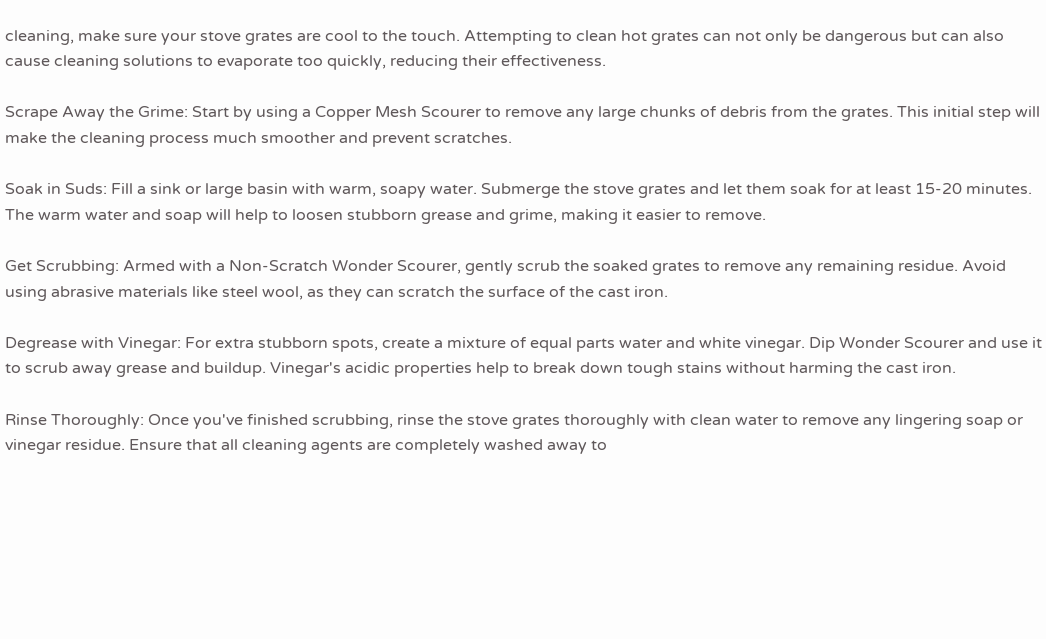cleaning, make sure your stove grates are cool to the touch. Attempting to clean hot grates can not only be dangerous but can also cause cleaning solutions to evaporate too quickly, reducing their effectiveness.

Scrape Away the Grime: Start by using a Copper Mesh Scourer to remove any large chunks of debris from the grates. This initial step will make the cleaning process much smoother and prevent scratches.

Soak in Suds: Fill a sink or large basin with warm, soapy water. Submerge the stove grates and let them soak for at least 15-20 minutes. The warm water and soap will help to loosen stubborn grease and grime, making it easier to remove.

Get Scrubbing: Armed with a Non-Scratch Wonder Scourer, gently scrub the soaked grates to remove any remaining residue. Avoid using abrasive materials like steel wool, as they can scratch the surface of the cast iron.

Degrease with Vinegar: For extra stubborn spots, create a mixture of equal parts water and white vinegar. Dip Wonder Scourer and use it to scrub away grease and buildup. Vinegar's acidic properties help to break down tough stains without harming the cast iron.

Rinse Thoroughly: Once you've finished scrubbing, rinse the stove grates thoroughly with clean water to remove any lingering soap or vinegar residue. Ensure that all cleaning agents are completely washed away to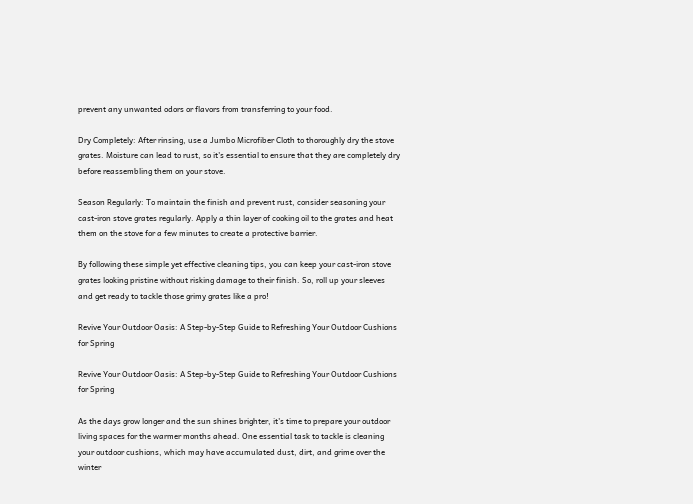prevent any unwanted odors or flavors from transferring to your food.

Dry Completely: After rinsing, use a Jumbo Microfiber Cloth to thoroughly dry the stove grates. Moisture can lead to rust, so it's essential to ensure that they are completely dry before reassembling them on your stove.

Season Regularly: To maintain the finish and prevent rust, consider seasoning your cast-iron stove grates regularly. Apply a thin layer of cooking oil to the grates and heat them on the stove for a few minutes to create a protective barrier.

By following these simple yet effective cleaning tips, you can keep your cast-iron stove grates looking pristine without risking damage to their finish. So, roll up your sleeves and get ready to tackle those grimy grates like a pro!

Revive Your Outdoor Oasis: A Step-by-Step Guide to Refreshing Your Outdoor Cushions for Spring

Revive Your Outdoor Oasis: A Step-by-Step Guide to Refreshing Your Outdoor Cushions for Spring

As the days grow longer and the sun shines brighter, it's time to prepare your outdoor living spaces for the warmer months ahead. One essential task to tackle is cleaning your outdoor cushions, which may have accumulated dust, dirt, and grime over the winter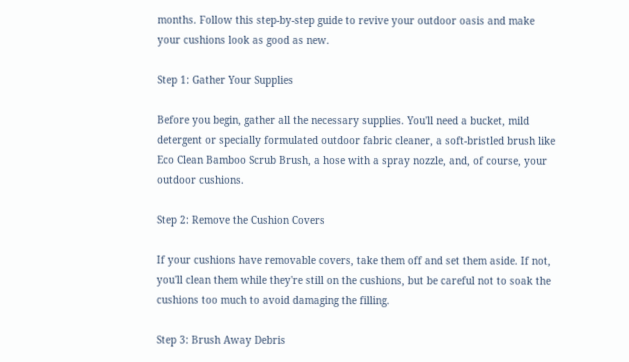months. Follow this step-by-step guide to revive your outdoor oasis and make your cushions look as good as new.

Step 1: Gather Your Supplies

Before you begin, gather all the necessary supplies. You'll need a bucket, mild detergent or specially formulated outdoor fabric cleaner, a soft-bristled brush like Eco Clean Bamboo Scrub Brush, a hose with a spray nozzle, and, of course, your outdoor cushions.

Step 2: Remove the Cushion Covers

If your cushions have removable covers, take them off and set them aside. If not, you'll clean them while they're still on the cushions, but be careful not to soak the cushions too much to avoid damaging the filling.

Step 3: Brush Away Debris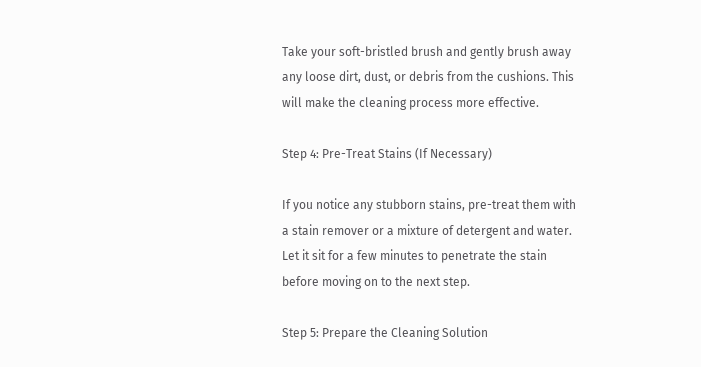Take your soft-bristled brush and gently brush away any loose dirt, dust, or debris from the cushions. This will make the cleaning process more effective.

Step 4: Pre-Treat Stains (If Necessary)

If you notice any stubborn stains, pre-treat them with a stain remover or a mixture of detergent and water. Let it sit for a few minutes to penetrate the stain before moving on to the next step.

Step 5: Prepare the Cleaning Solution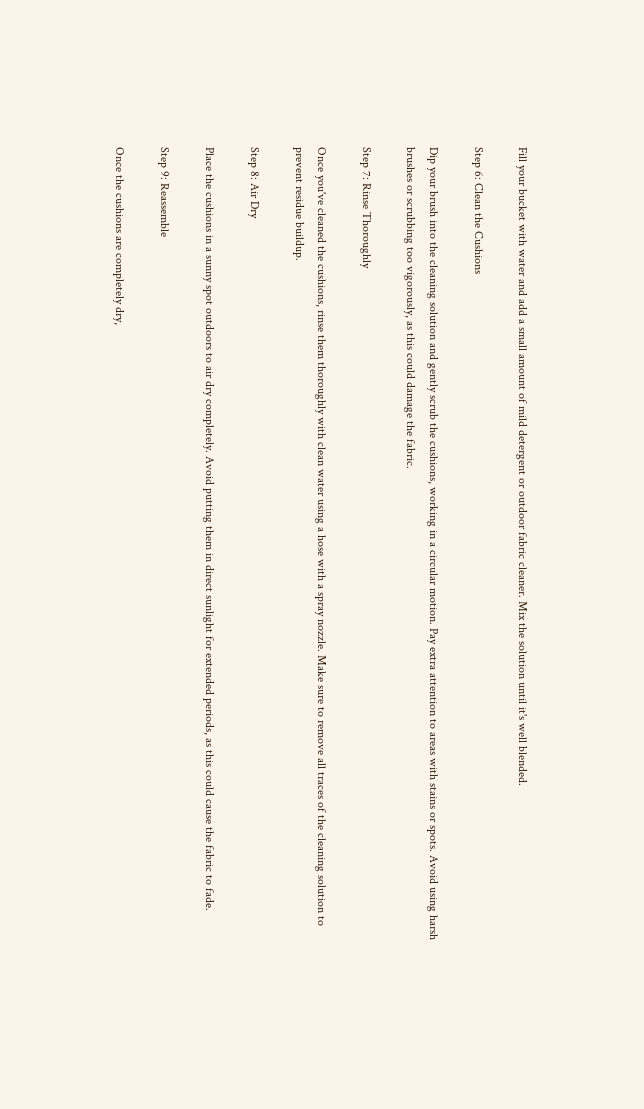Fill your bucket with water and add a small amount of mild detergent or outdoor fabric cleaner. Mix the solution until it's well blended.

Step 6: Clean the Cushions

Dip your brush into the cleaning solution and gently scrub the cushions, working in a circular motion. Pay extra attention to areas with stains or spots. Avoid using harsh brushes or scrubbing too vigorously, as this could damage the fabric.

Step 7: Rinse Thoroughly

Once you've cleaned the cushions, rinse them thoroughly with clean water using a hose with a spray nozzle. Make sure to remove all traces of the cleaning solution to prevent residue buildup.

Step 8: Air Dry

Place the cushions in a sunny spot outdoors to air dry completely. Avoid putting them in direct sunlight for extended periods, as this could cause the fabric to fade.

Step 9: Reassemble

Once the cushions are completely dry,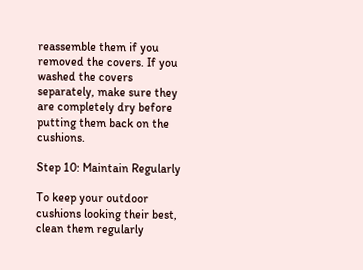reassemble them if you removed the covers. If you washed the covers separately, make sure they are completely dry before putting them back on the cushions.

Step 10: Maintain Regularly

To keep your outdoor cushions looking their best, clean them regularly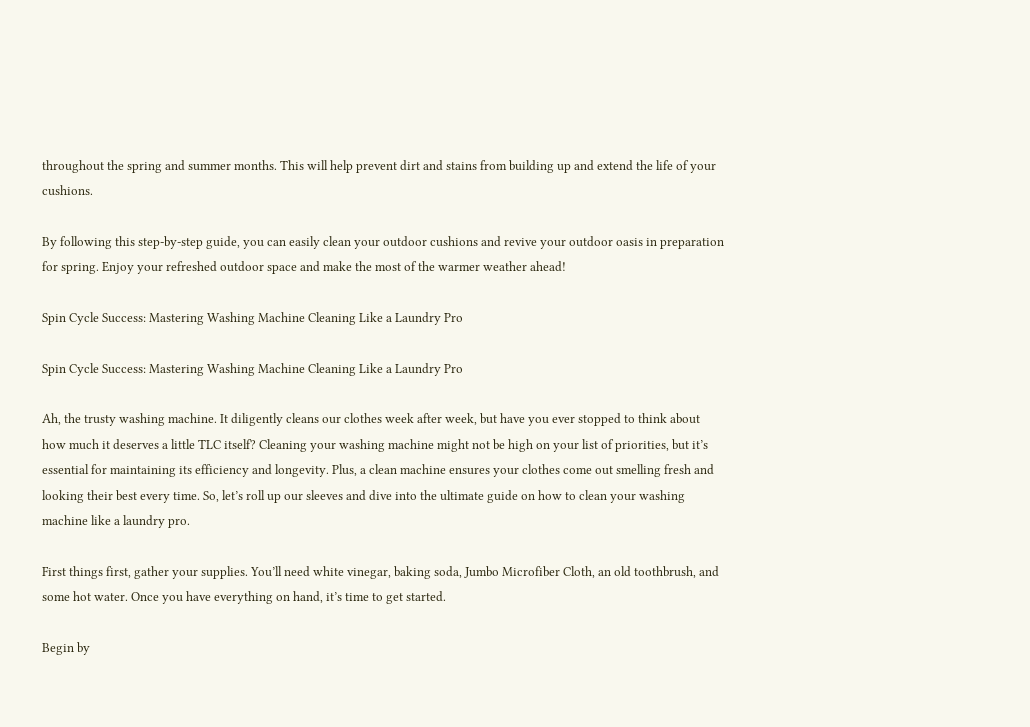throughout the spring and summer months. This will help prevent dirt and stains from building up and extend the life of your cushions.

By following this step-by-step guide, you can easily clean your outdoor cushions and revive your outdoor oasis in preparation for spring. Enjoy your refreshed outdoor space and make the most of the warmer weather ahead!

Spin Cycle Success: Mastering Washing Machine Cleaning Like a Laundry Pro

Spin Cycle Success: Mastering Washing Machine Cleaning Like a Laundry Pro

Ah, the trusty washing machine. It diligently cleans our clothes week after week, but have you ever stopped to think about how much it deserves a little TLC itself? Cleaning your washing machine might not be high on your list of priorities, but it’s essential for maintaining its efficiency and longevity. Plus, a clean machine ensures your clothes come out smelling fresh and looking their best every time. So, let’s roll up our sleeves and dive into the ultimate guide on how to clean your washing machine like a laundry pro.

First things first, gather your supplies. You’ll need white vinegar, baking soda, Jumbo Microfiber Cloth, an old toothbrush, and some hot water. Once you have everything on hand, it’s time to get started.

Begin by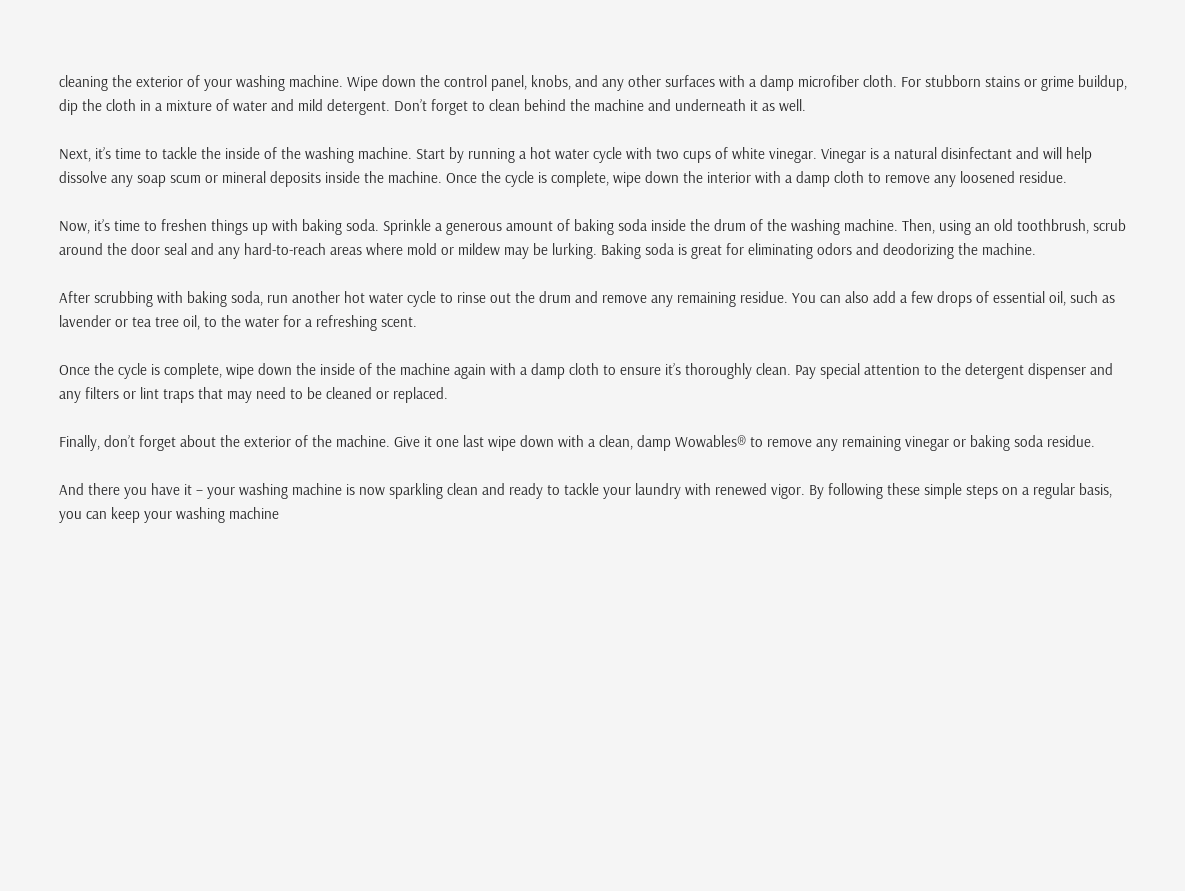cleaning the exterior of your washing machine. Wipe down the control panel, knobs, and any other surfaces with a damp microfiber cloth. For stubborn stains or grime buildup, dip the cloth in a mixture of water and mild detergent. Don’t forget to clean behind the machine and underneath it as well.

Next, it’s time to tackle the inside of the washing machine. Start by running a hot water cycle with two cups of white vinegar. Vinegar is a natural disinfectant and will help dissolve any soap scum or mineral deposits inside the machine. Once the cycle is complete, wipe down the interior with a damp cloth to remove any loosened residue.

Now, it’s time to freshen things up with baking soda. Sprinkle a generous amount of baking soda inside the drum of the washing machine. Then, using an old toothbrush, scrub around the door seal and any hard-to-reach areas where mold or mildew may be lurking. Baking soda is great for eliminating odors and deodorizing the machine.

After scrubbing with baking soda, run another hot water cycle to rinse out the drum and remove any remaining residue. You can also add a few drops of essential oil, such as lavender or tea tree oil, to the water for a refreshing scent.

Once the cycle is complete, wipe down the inside of the machine again with a damp cloth to ensure it’s thoroughly clean. Pay special attention to the detergent dispenser and any filters or lint traps that may need to be cleaned or replaced.

Finally, don’t forget about the exterior of the machine. Give it one last wipe down with a clean, damp Wowables® to remove any remaining vinegar or baking soda residue.

And there you have it – your washing machine is now sparkling clean and ready to tackle your laundry with renewed vigor. By following these simple steps on a regular basis, you can keep your washing machine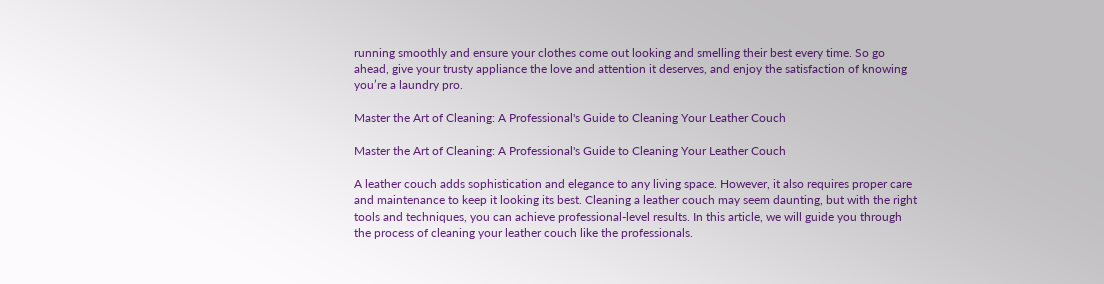running smoothly and ensure your clothes come out looking and smelling their best every time. So go ahead, give your trusty appliance the love and attention it deserves, and enjoy the satisfaction of knowing you’re a laundry pro.

Master the Art of Cleaning: A Professional's Guide to Cleaning Your Leather Couch

Master the Art of Cleaning: A Professional's Guide to Cleaning Your Leather Couch

A leather couch adds sophistication and elegance to any living space. However, it also requires proper care and maintenance to keep it looking its best. Cleaning a leather couch may seem daunting, but with the right tools and techniques, you can achieve professional-level results. In this article, we will guide you through the process of cleaning your leather couch like the professionals.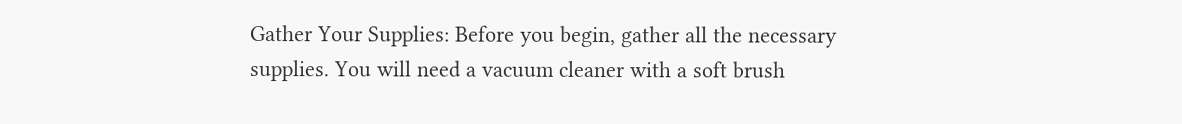Gather Your Supplies: Before you begin, gather all the necessary supplies. You will need a vacuum cleaner with a soft brush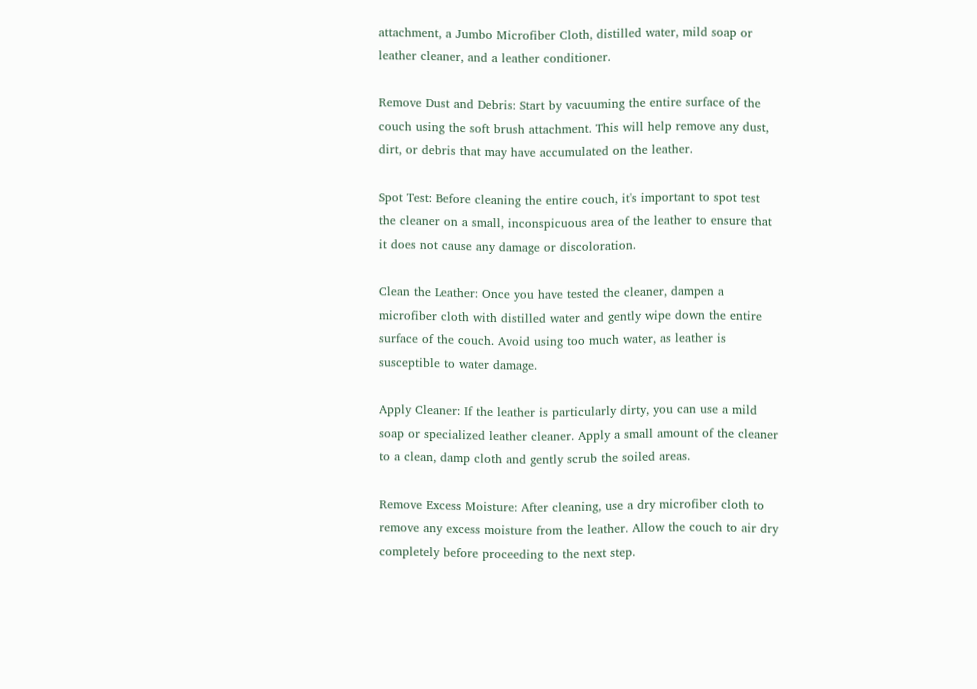attachment, a Jumbo Microfiber Cloth, distilled water, mild soap or leather cleaner, and a leather conditioner.

Remove Dust and Debris: Start by vacuuming the entire surface of the couch using the soft brush attachment. This will help remove any dust, dirt, or debris that may have accumulated on the leather.

Spot Test: Before cleaning the entire couch, it's important to spot test the cleaner on a small, inconspicuous area of the leather to ensure that it does not cause any damage or discoloration.

Clean the Leather: Once you have tested the cleaner, dampen a microfiber cloth with distilled water and gently wipe down the entire surface of the couch. Avoid using too much water, as leather is susceptible to water damage.

Apply Cleaner: If the leather is particularly dirty, you can use a mild soap or specialized leather cleaner. Apply a small amount of the cleaner to a clean, damp cloth and gently scrub the soiled areas.

Remove Excess Moisture: After cleaning, use a dry microfiber cloth to remove any excess moisture from the leather. Allow the couch to air dry completely before proceeding to the next step.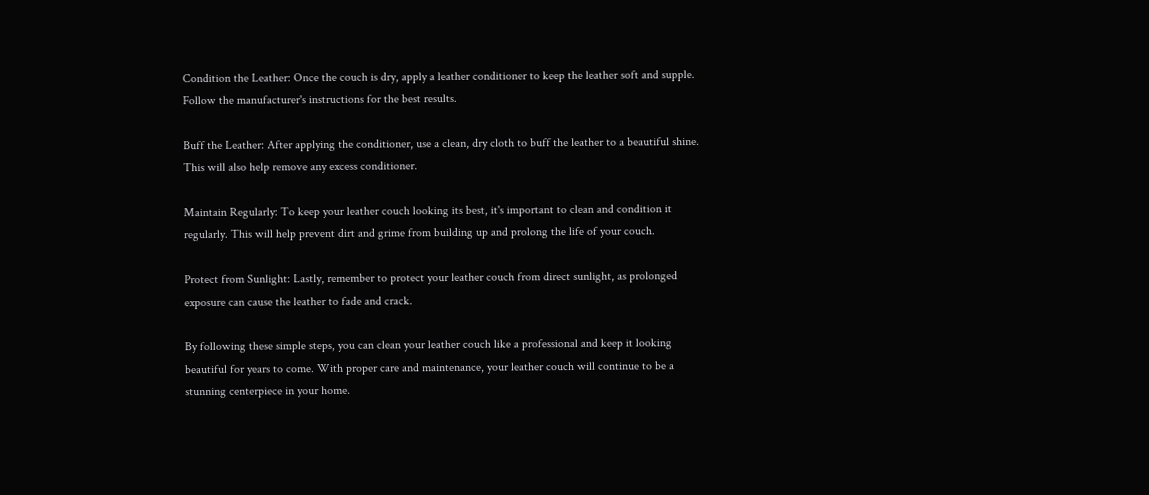Condition the Leather: Once the couch is dry, apply a leather conditioner to keep the leather soft and supple. Follow the manufacturer's instructions for the best results.

Buff the Leather: After applying the conditioner, use a clean, dry cloth to buff the leather to a beautiful shine. This will also help remove any excess conditioner.

Maintain Regularly: To keep your leather couch looking its best, it's important to clean and condition it regularly. This will help prevent dirt and grime from building up and prolong the life of your couch.

Protect from Sunlight: Lastly, remember to protect your leather couch from direct sunlight, as prolonged exposure can cause the leather to fade and crack.

By following these simple steps, you can clean your leather couch like a professional and keep it looking beautiful for years to come. With proper care and maintenance, your leather couch will continue to be a stunning centerpiece in your home.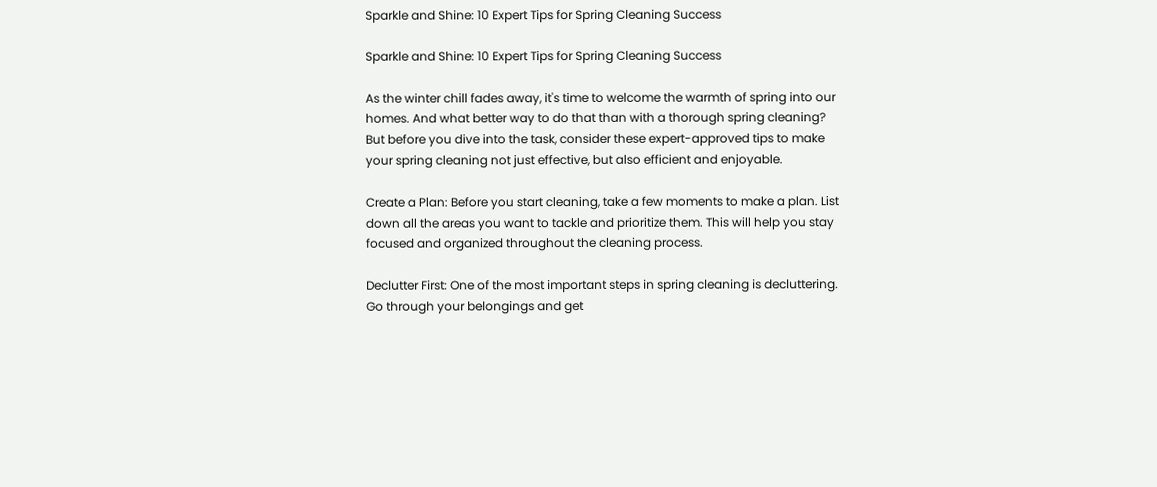Sparkle and Shine: 10 Expert Tips for Spring Cleaning Success

Sparkle and Shine: 10 Expert Tips for Spring Cleaning Success

As the winter chill fades away, it's time to welcome the warmth of spring into our homes. And what better way to do that than with a thorough spring cleaning? But before you dive into the task, consider these expert-approved tips to make your spring cleaning not just effective, but also efficient and enjoyable.

Create a Plan: Before you start cleaning, take a few moments to make a plan. List down all the areas you want to tackle and prioritize them. This will help you stay focused and organized throughout the cleaning process.

Declutter First: One of the most important steps in spring cleaning is decluttering. Go through your belongings and get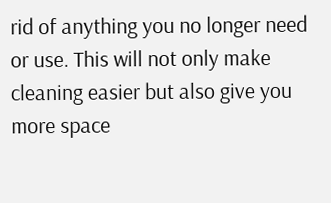rid of anything you no longer need or use. This will not only make cleaning easier but also give you more space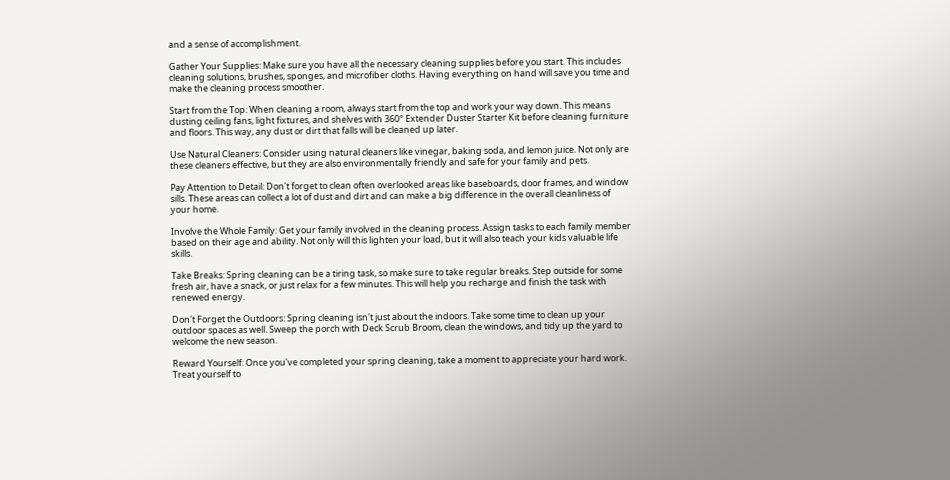and a sense of accomplishment.

Gather Your Supplies: Make sure you have all the necessary cleaning supplies before you start. This includes cleaning solutions, brushes, sponges, and microfiber cloths. Having everything on hand will save you time and make the cleaning process smoother.

Start from the Top: When cleaning a room, always start from the top and work your way down. This means dusting ceiling fans, light fixtures, and shelves with 360° Extender Duster Starter Kit before cleaning furniture and floors. This way, any dust or dirt that falls will be cleaned up later.

Use Natural Cleaners: Consider using natural cleaners like vinegar, baking soda, and lemon juice. Not only are these cleaners effective, but they are also environmentally friendly and safe for your family and pets.

Pay Attention to Detail: Don't forget to clean often overlooked areas like baseboards, door frames, and window sills. These areas can collect a lot of dust and dirt and can make a big difference in the overall cleanliness of your home.

Involve the Whole Family: Get your family involved in the cleaning process. Assign tasks to each family member based on their age and ability. Not only will this lighten your load, but it will also teach your kids valuable life skills.

Take Breaks: Spring cleaning can be a tiring task, so make sure to take regular breaks. Step outside for some fresh air, have a snack, or just relax for a few minutes. This will help you recharge and finish the task with renewed energy.

Don't Forget the Outdoors: Spring cleaning isn't just about the indoors. Take some time to clean up your outdoor spaces as well. Sweep the porch with Deck Scrub Broom, clean the windows, and tidy up the yard to welcome the new season.

Reward Yourself: Once you've completed your spring cleaning, take a moment to appreciate your hard work. Treat yourself to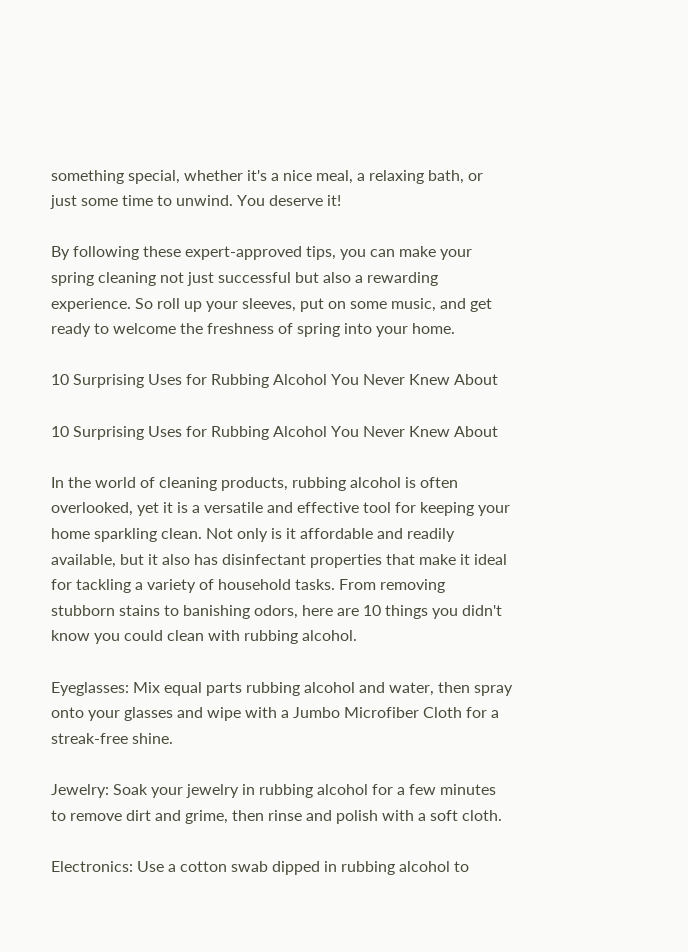something special, whether it's a nice meal, a relaxing bath, or just some time to unwind. You deserve it!

By following these expert-approved tips, you can make your spring cleaning not just successful but also a rewarding experience. So roll up your sleeves, put on some music, and get ready to welcome the freshness of spring into your home.

10 Surprising Uses for Rubbing Alcohol You Never Knew About

10 Surprising Uses for Rubbing Alcohol You Never Knew About

In the world of cleaning products, rubbing alcohol is often overlooked, yet it is a versatile and effective tool for keeping your home sparkling clean. Not only is it affordable and readily available, but it also has disinfectant properties that make it ideal for tackling a variety of household tasks. From removing stubborn stains to banishing odors, here are 10 things you didn't know you could clean with rubbing alcohol.

Eyeglasses: Mix equal parts rubbing alcohol and water, then spray onto your glasses and wipe with a Jumbo Microfiber Cloth for a streak-free shine.

Jewelry: Soak your jewelry in rubbing alcohol for a few minutes to remove dirt and grime, then rinse and polish with a soft cloth.

Electronics: Use a cotton swab dipped in rubbing alcohol to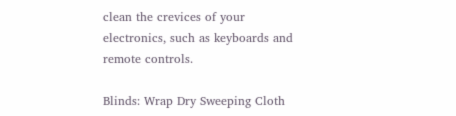clean the crevices of your electronics, such as keyboards and remote controls.

Blinds: Wrap Dry Sweeping Cloth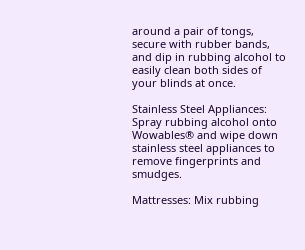around a pair of tongs, secure with rubber bands, and dip in rubbing alcohol to easily clean both sides of your blinds at once.

Stainless Steel Appliances: Spray rubbing alcohol onto Wowables® and wipe down stainless steel appliances to remove fingerprints and smudges.

Mattresses: Mix rubbing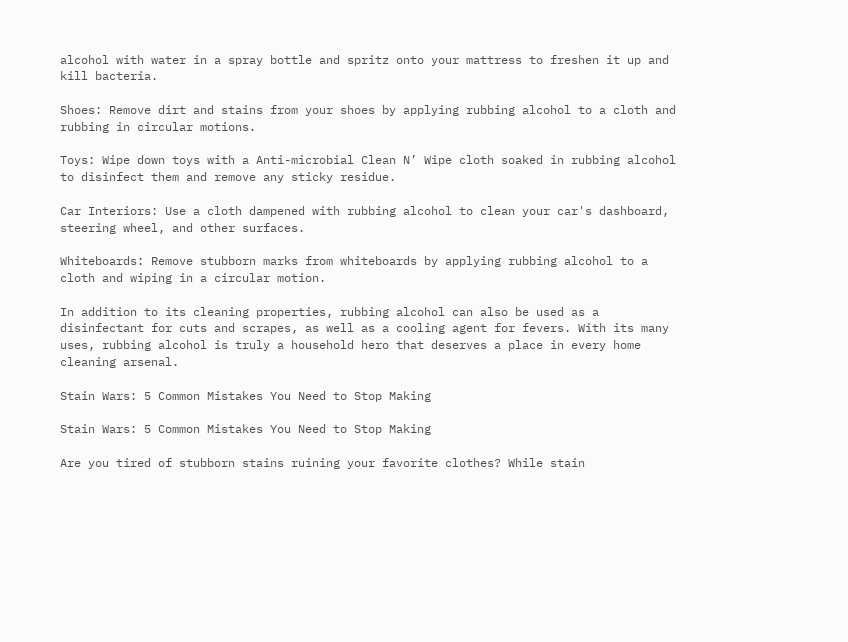alcohol with water in a spray bottle and spritz onto your mattress to freshen it up and kill bacteria.

Shoes: Remove dirt and stains from your shoes by applying rubbing alcohol to a cloth and rubbing in circular motions.

Toys: Wipe down toys with a Anti-microbial Clean N’ Wipe cloth soaked in rubbing alcohol to disinfect them and remove any sticky residue.

Car Interiors: Use a cloth dampened with rubbing alcohol to clean your car's dashboard, steering wheel, and other surfaces.

Whiteboards: Remove stubborn marks from whiteboards by applying rubbing alcohol to a cloth and wiping in a circular motion.

In addition to its cleaning properties, rubbing alcohol can also be used as a disinfectant for cuts and scrapes, as well as a cooling agent for fevers. With its many uses, rubbing alcohol is truly a household hero that deserves a place in every home cleaning arsenal.

Stain Wars: 5 Common Mistakes You Need to Stop Making

Stain Wars: 5 Common Mistakes You Need to Stop Making

Are you tired of stubborn stains ruining your favorite clothes? While stain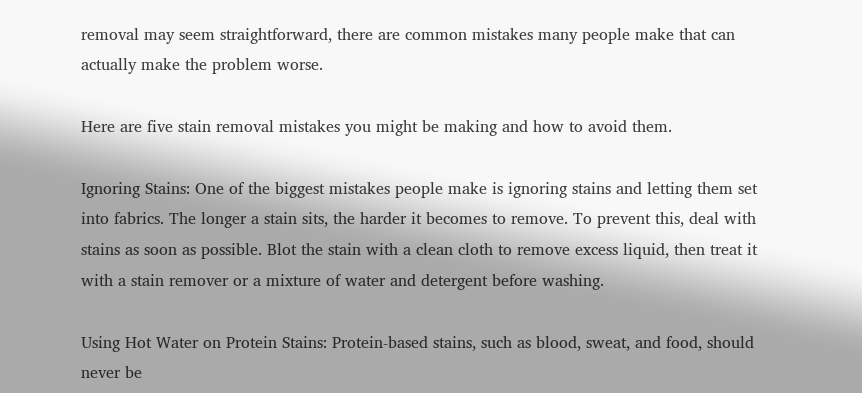removal may seem straightforward, there are common mistakes many people make that can actually make the problem worse.

Here are five stain removal mistakes you might be making and how to avoid them.

Ignoring Stains: One of the biggest mistakes people make is ignoring stains and letting them set into fabrics. The longer a stain sits, the harder it becomes to remove. To prevent this, deal with stains as soon as possible. Blot the stain with a clean cloth to remove excess liquid, then treat it with a stain remover or a mixture of water and detergent before washing.

Using Hot Water on Protein Stains: Protein-based stains, such as blood, sweat, and food, should never be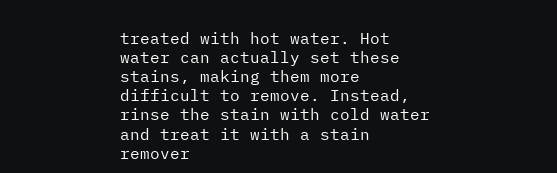treated with hot water. Hot water can actually set these stains, making them more difficult to remove. Instead, rinse the stain with cold water and treat it with a stain remover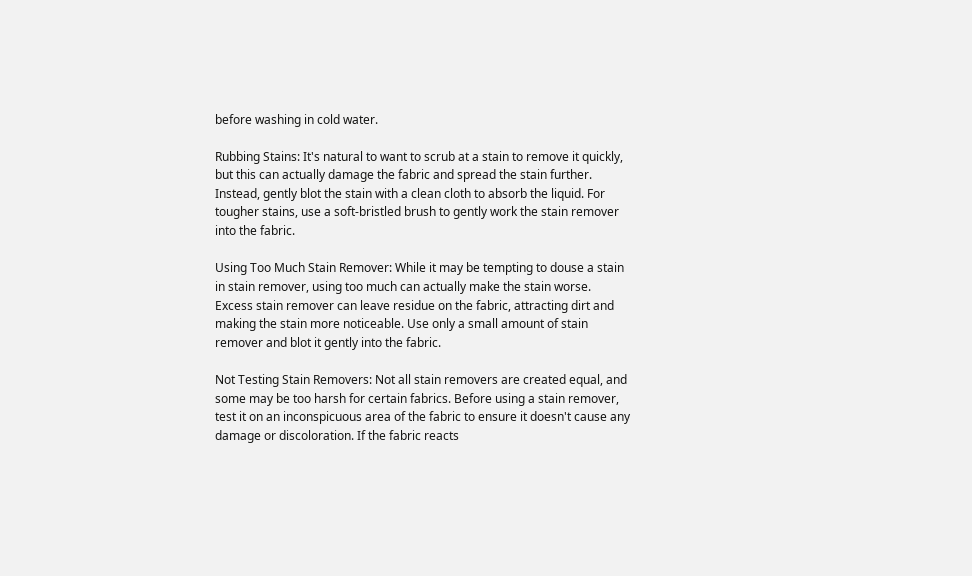before washing in cold water.

Rubbing Stains: It's natural to want to scrub at a stain to remove it quickly, but this can actually damage the fabric and spread the stain further. Instead, gently blot the stain with a clean cloth to absorb the liquid. For tougher stains, use a soft-bristled brush to gently work the stain remover into the fabric.

Using Too Much Stain Remover: While it may be tempting to douse a stain in stain remover, using too much can actually make the stain worse. Excess stain remover can leave residue on the fabric, attracting dirt and making the stain more noticeable. Use only a small amount of stain remover and blot it gently into the fabric.

Not Testing Stain Removers: Not all stain removers are created equal, and some may be too harsh for certain fabrics. Before using a stain remover, test it on an inconspicuous area of the fabric to ensure it doesn't cause any damage or discoloration. If the fabric reacts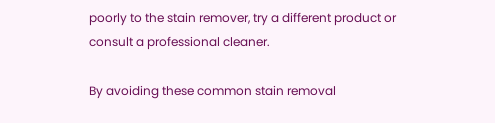poorly to the stain remover, try a different product or consult a professional cleaner.

By avoiding these common stain removal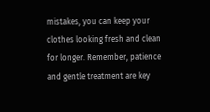mistakes, you can keep your clothes looking fresh and clean for longer. Remember, patience and gentle treatment are key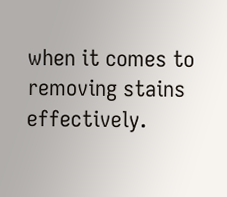when it comes to removing stains effectively.